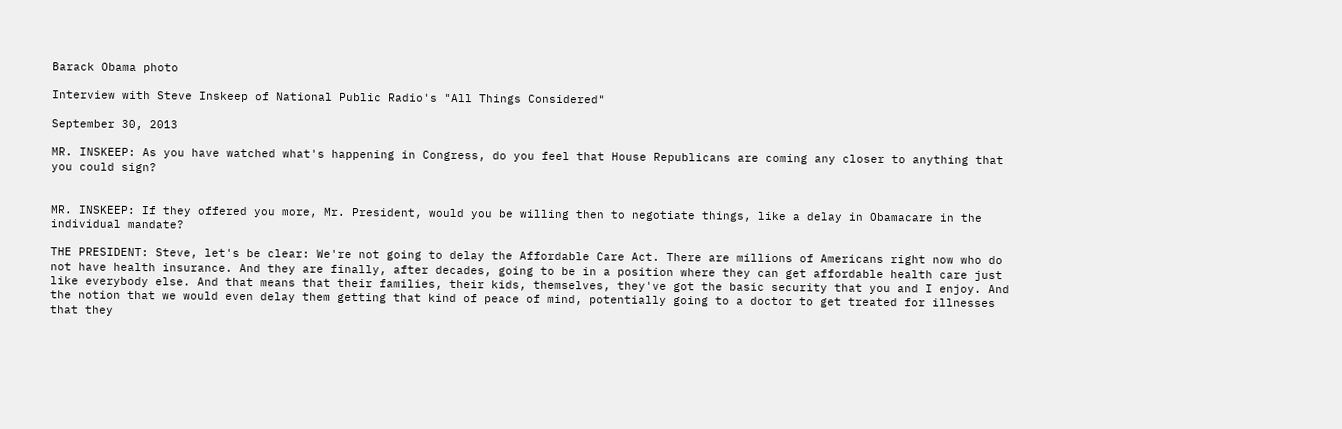Barack Obama photo

Interview with Steve Inskeep of National Public Radio's "All Things Considered"

September 30, 2013

MR. INSKEEP: As you have watched what's happening in Congress, do you feel that House Republicans are coming any closer to anything that you could sign?


MR. INSKEEP: If they offered you more, Mr. President, would you be willing then to negotiate things, like a delay in Obamacare in the individual mandate?

THE PRESIDENT: Steve, let's be clear: We're not going to delay the Affordable Care Act. There are millions of Americans right now who do not have health insurance. And they are finally, after decades, going to be in a position where they can get affordable health care just like everybody else. And that means that their families, their kids, themselves, they've got the basic security that you and I enjoy. And the notion that we would even delay them getting that kind of peace of mind, potentially going to a doctor to get treated for illnesses that they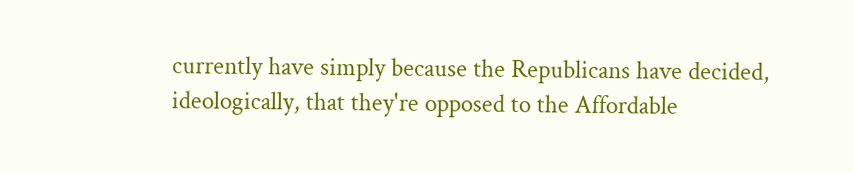currently have simply because the Republicans have decided, ideologically, that they're opposed to the Affordable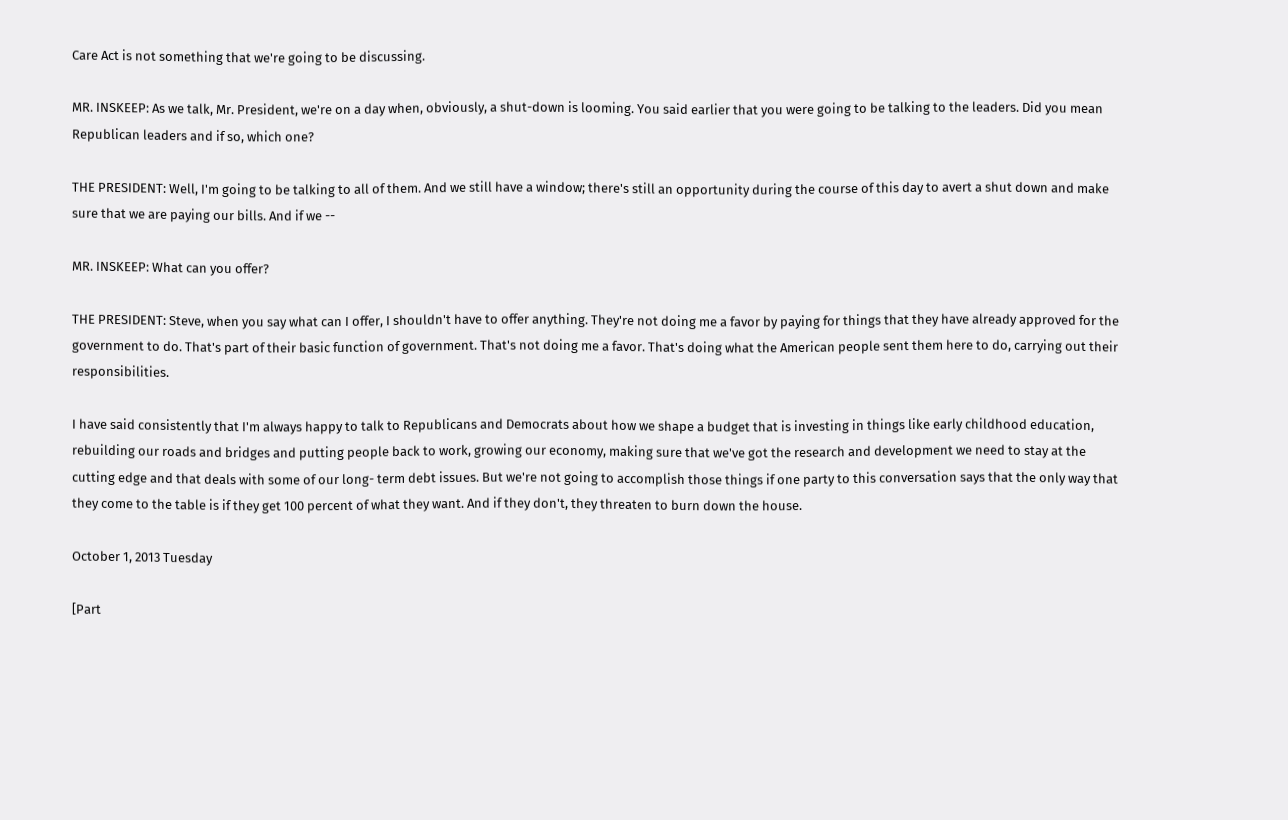Care Act is not something that we're going to be discussing.

MR. INSKEEP: As we talk, Mr. President, we're on a day when, obviously, a shut-down is looming. You said earlier that you were going to be talking to the leaders. Did you mean Republican leaders and if so, which one?

THE PRESIDENT: Well, I'm going to be talking to all of them. And we still have a window; there's still an opportunity during the course of this day to avert a shut down and make sure that we are paying our bills. And if we --

MR. INSKEEP: What can you offer?

THE PRESIDENT: Steve, when you say what can I offer, I shouldn't have to offer anything. They're not doing me a favor by paying for things that they have already approved for the government to do. That's part of their basic function of government. That's not doing me a favor. That's doing what the American people sent them here to do, carrying out their responsibilities.

I have said consistently that I'm always happy to talk to Republicans and Democrats about how we shape a budget that is investing in things like early childhood education, rebuilding our roads and bridges and putting people back to work, growing our economy, making sure that we've got the research and development we need to stay at the cutting edge and that deals with some of our long- term debt issues. But we're not going to accomplish those things if one party to this conversation says that the only way that they come to the table is if they get 100 percent of what they want. And if they don't, they threaten to burn down the house.

October 1, 2013 Tuesday

[Part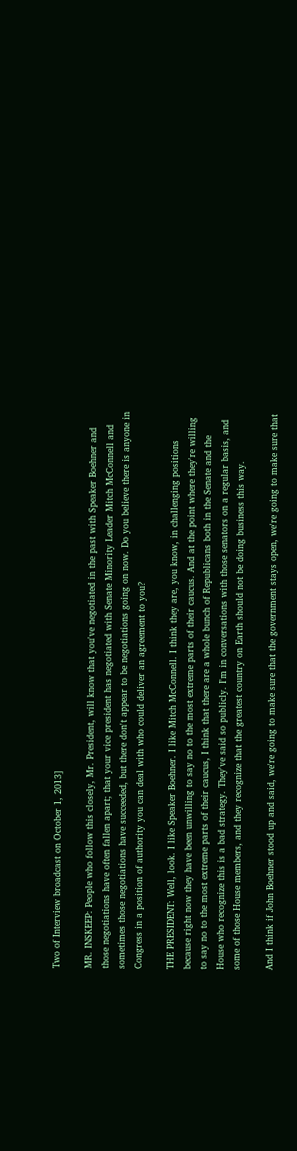Two of Interview broadcast on October 1, 2013]

MR. INSKEEP: People who follow this closely, Mr. President, will know that you've negotiated in the past with Speaker Boehner and those negotiations have often fallen apart; that your vice president has negotiated with Senate Minority Leader Mitch McConnell and sometimes those negotiations have succeeded, but there don't appear to be negotiations going on now. Do you believe there is anyone in Congress in a position of authority you can deal with who could deliver an agreement to you?

THE PRESIDENT: Well, look. I like Speaker Boehner. I like Mitch McConnell. I think they are, you know, in challenging positions because right now they have been unwilling to say no to the most extreme parts of their caucus. And at the point where they're willing to say no to the most extreme parts of their caucus, I think that there are a whole bunch of Republicans both in the Senate and the House who recognize this is a bad strategy. They've said so publicly. I'm in conversations with those senators on a regular basis, and some of those House members, and they recognize that the greatest country on Earth should not be doing business this way.

And I think if John Boehner stood up and said, we're going to make sure that the government stays open, we're going to make sure that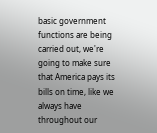basic government functions are being carried out, we're going to make sure that America pays its bills on time, like we always have throughout our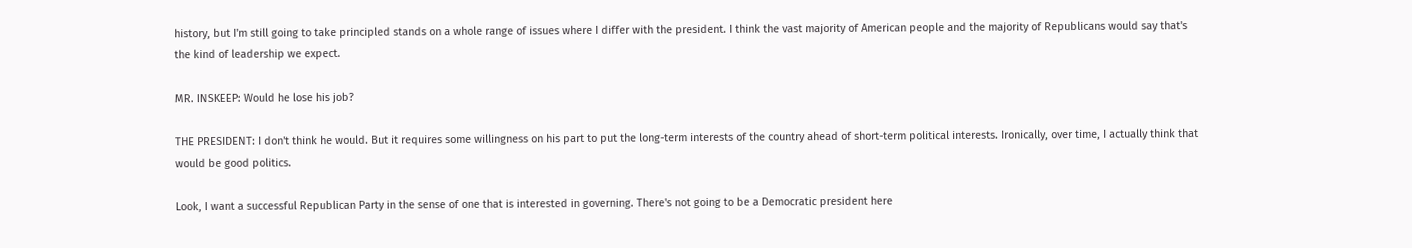history, but I'm still going to take principled stands on a whole range of issues where I differ with the president. I think the vast majority of American people and the majority of Republicans would say that's the kind of leadership we expect.

MR. INSKEEP: Would he lose his job?

THE PRESIDENT: I don't think he would. But it requires some willingness on his part to put the long-term interests of the country ahead of short-term political interests. Ironically, over time, I actually think that would be good politics.

Look, I want a successful Republican Party in the sense of one that is interested in governing. There's not going to be a Democratic president here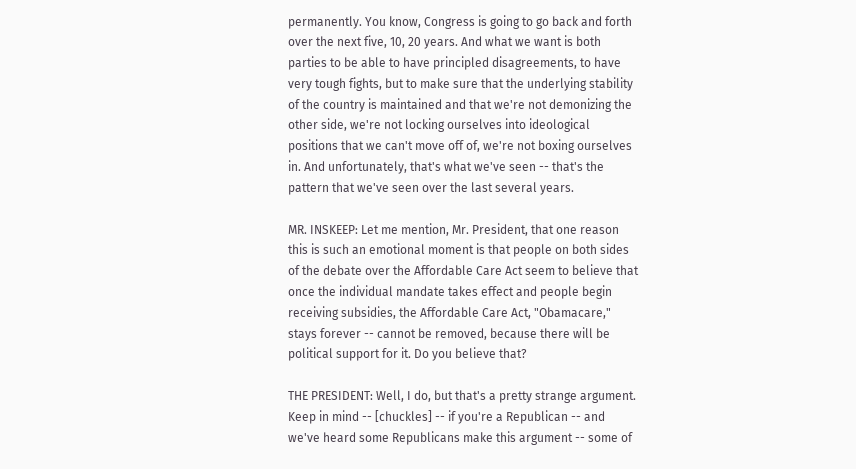permanently. You know, Congress is going to go back and forth over the next five, 10, 20 years. And what we want is both parties to be able to have principled disagreements, to have very tough fights, but to make sure that the underlying stability of the country is maintained and that we're not demonizing the other side, we're not locking ourselves into ideological positions that we can't move off of, we're not boxing ourselves in. And unfortunately, that's what we've seen -- that's the pattern that we've seen over the last several years.

MR. INSKEEP: Let me mention, Mr. President, that one reason this is such an emotional moment is that people on both sides of the debate over the Affordable Care Act seem to believe that once the individual mandate takes effect and people begin receiving subsidies, the Affordable Care Act, "Obamacare," stays forever -- cannot be removed, because there will be political support for it. Do you believe that?

THE PRESIDENT: Well, I do, but that's a pretty strange argument. Keep in mind -- [chuckles] -- if you're a Republican -- and we've heard some Republicans make this argument -- some of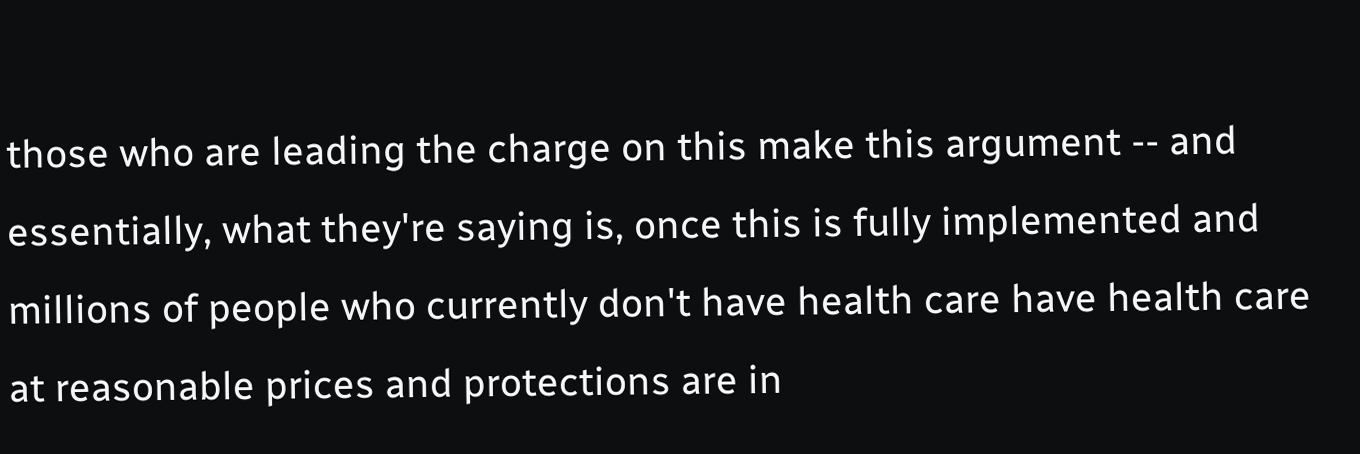those who are leading the charge on this make this argument -- and essentially, what they're saying is, once this is fully implemented and millions of people who currently don't have health care have health care at reasonable prices and protections are in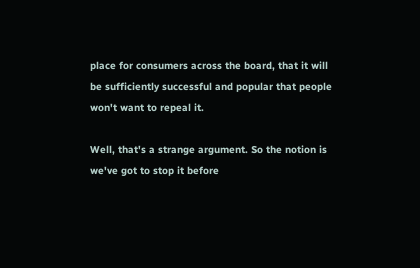place for consumers across the board, that it will be sufficiently successful and popular that people won't want to repeal it.

Well, that's a strange argument. So the notion is we've got to stop it before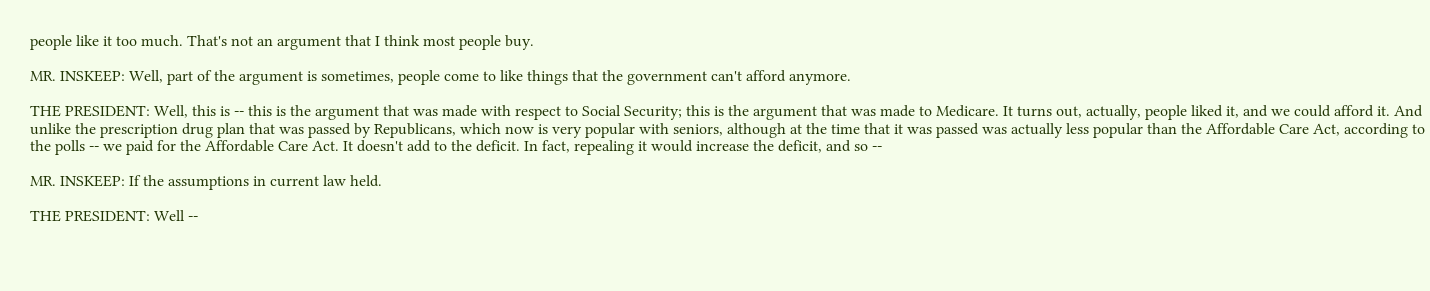people like it too much. That's not an argument that I think most people buy.

MR. INSKEEP: Well, part of the argument is sometimes, people come to like things that the government can't afford anymore.

THE PRESIDENT: Well, this is -- this is the argument that was made with respect to Social Security; this is the argument that was made to Medicare. It turns out, actually, people liked it, and we could afford it. And unlike the prescription drug plan that was passed by Republicans, which now is very popular with seniors, although at the time that it was passed was actually less popular than the Affordable Care Act, according to the polls -- we paid for the Affordable Care Act. It doesn't add to the deficit. In fact, repealing it would increase the deficit, and so --

MR. INSKEEP: If the assumptions in current law held.

THE PRESIDENT: Well --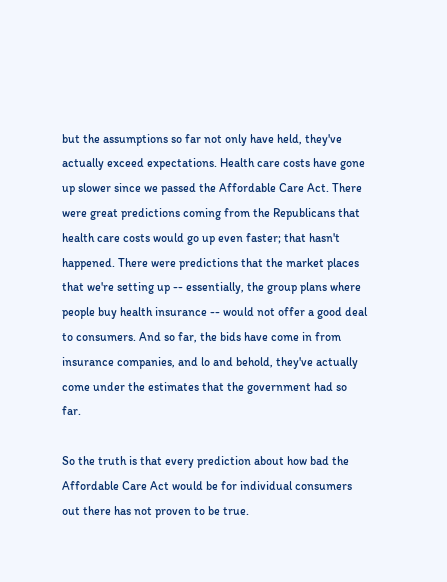but the assumptions so far not only have held, they've actually exceed expectations. Health care costs have gone up slower since we passed the Affordable Care Act. There were great predictions coming from the Republicans that health care costs would go up even faster; that hasn't happened. There were predictions that the market places that we're setting up -- essentially, the group plans where people buy health insurance -- would not offer a good deal to consumers. And so far, the bids have come in from insurance companies, and lo and behold, they've actually come under the estimates that the government had so far.

So the truth is that every prediction about how bad the Affordable Care Act would be for individual consumers out there has not proven to be true.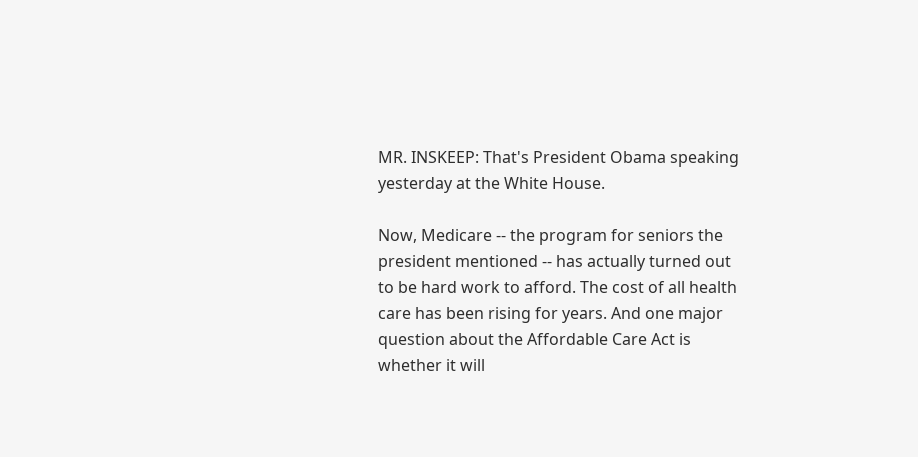MR. INSKEEP: That's President Obama speaking yesterday at the White House.

Now, Medicare -- the program for seniors the president mentioned -- has actually turned out to be hard work to afford. The cost of all health care has been rising for years. And one major question about the Affordable Care Act is whether it will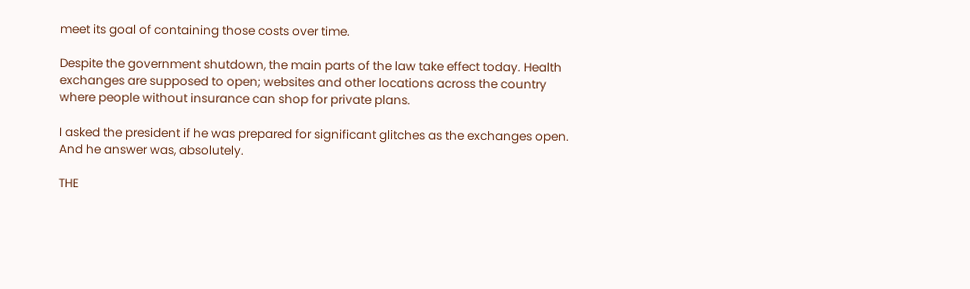meet its goal of containing those costs over time.

Despite the government shutdown, the main parts of the law take effect today. Health exchanges are supposed to open; websites and other locations across the country where people without insurance can shop for private plans.

I asked the president if he was prepared for significant glitches as the exchanges open. And he answer was, absolutely.

THE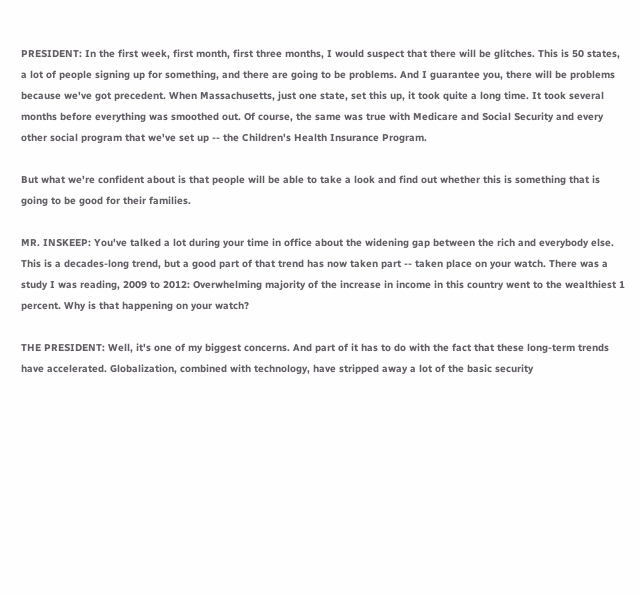PRESIDENT: In the first week, first month, first three months, I would suspect that there will be glitches. This is 50 states, a lot of people signing up for something, and there are going to be problems. And I guarantee you, there will be problems because we've got precedent. When Massachusetts, just one state, set this up, it took quite a long time. It took several months before everything was smoothed out. Of course, the same was true with Medicare and Social Security and every other social program that we've set up -- the Children's Health Insurance Program.

But what we're confident about is that people will be able to take a look and find out whether this is something that is going to be good for their families.

MR. INSKEEP: You've talked a lot during your time in office about the widening gap between the rich and everybody else. This is a decades-long trend, but a good part of that trend has now taken part -- taken place on your watch. There was a study I was reading, 2009 to 2012: Overwhelming majority of the increase in income in this country went to the wealthiest 1 percent. Why is that happening on your watch?

THE PRESIDENT: Well, it's one of my biggest concerns. And part of it has to do with the fact that these long-term trends have accelerated. Globalization, combined with technology, have stripped away a lot of the basic security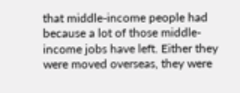that middle-income people had because a lot of those middle-income jobs have left. Either they were moved overseas, they were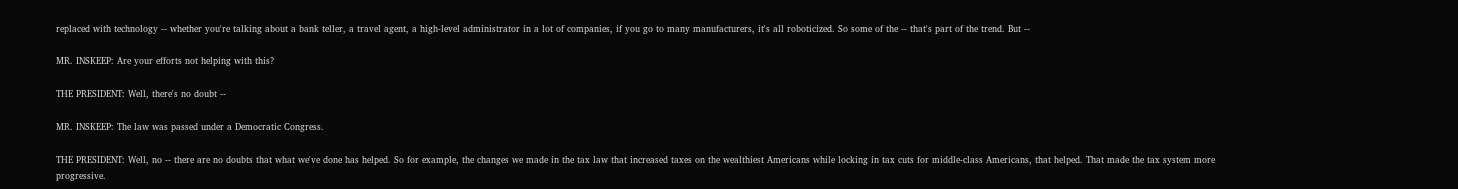replaced with technology -- whether you're talking about a bank teller, a travel agent, a high-level administrator in a lot of companies, if you go to many manufacturers, it's all roboticized. So some of the -- that's part of the trend. But --

MR. INSKEEP: Are your efforts not helping with this?

THE PRESIDENT: Well, there's no doubt --

MR. INSKEEP: The law was passed under a Democratic Congress.

THE PRESIDENT: Well, no -- there are no doubts that what we've done has helped. So for example, the changes we made in the tax law that increased taxes on the wealthiest Americans while locking in tax cuts for middle-class Americans, that helped. That made the tax system more progressive.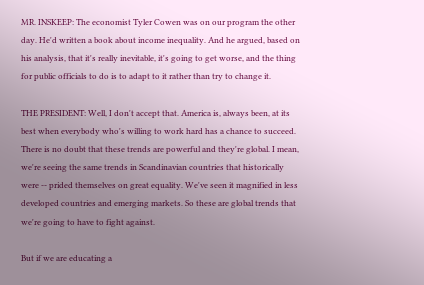MR. INSKEEP: The economist Tyler Cowen was on our program the other day. He'd written a book about income inequality. And he argued, based on his analysis, that it's really inevitable, it's going to get worse, and the thing for public officials to do is to adapt to it rather than try to change it.

THE PRESIDENT: Well, I don't accept that. America is, always been, at its best when everybody who's willing to work hard has a chance to succeed. There is no doubt that these trends are powerful and they're global. I mean, we're seeing the same trends in Scandinavian countries that historically were -- prided themselves on great equality. We've seen it magnified in less developed countries and emerging markets. So these are global trends that we're going to have to fight against.

But if we are educating a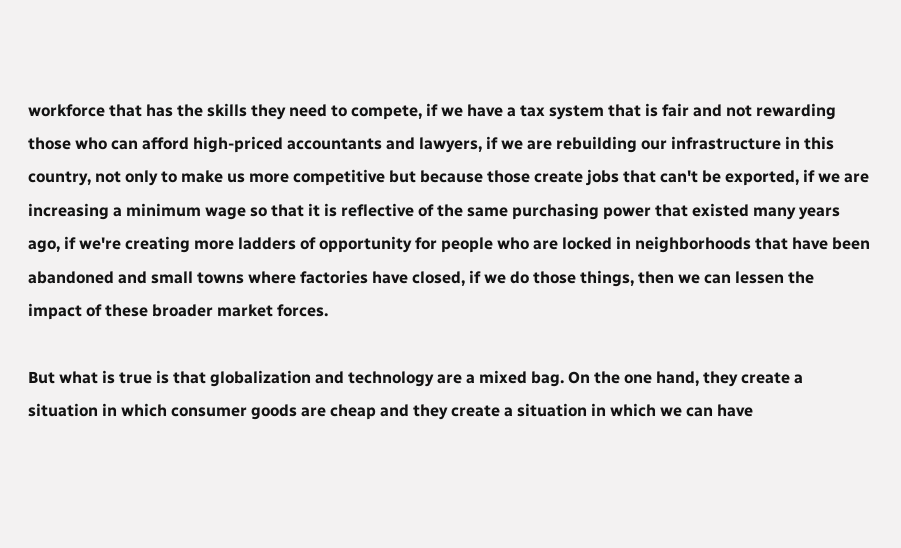workforce that has the skills they need to compete, if we have a tax system that is fair and not rewarding those who can afford high-priced accountants and lawyers, if we are rebuilding our infrastructure in this country, not only to make us more competitive but because those create jobs that can't be exported, if we are increasing a minimum wage so that it is reflective of the same purchasing power that existed many years ago, if we're creating more ladders of opportunity for people who are locked in neighborhoods that have been abandoned and small towns where factories have closed, if we do those things, then we can lessen the impact of these broader market forces.

But what is true is that globalization and technology are a mixed bag. On the one hand, they create a situation in which consumer goods are cheap and they create a situation in which we can have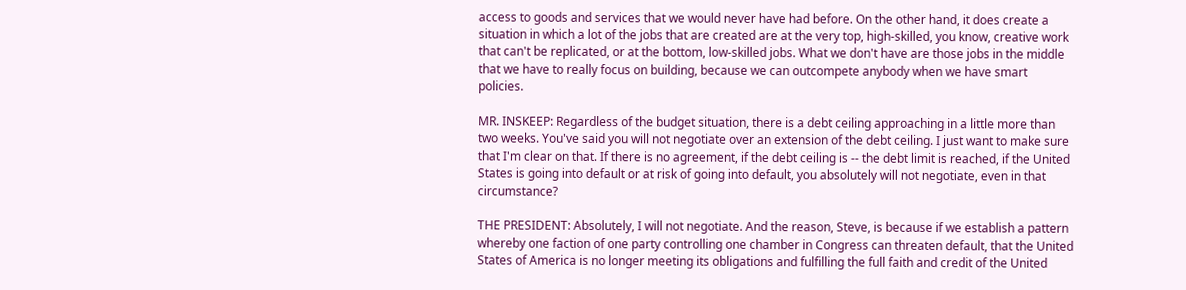access to goods and services that we would never have had before. On the other hand, it does create a situation in which a lot of the jobs that are created are at the very top, high-skilled, you know, creative work that can't be replicated, or at the bottom, low-skilled jobs. What we don't have are those jobs in the middle that we have to really focus on building, because we can outcompete anybody when we have smart policies.

MR. INSKEEP: Regardless of the budget situation, there is a debt ceiling approaching in a little more than two weeks. You've said you will not negotiate over an extension of the debt ceiling. I just want to make sure that I'm clear on that. If there is no agreement, if the debt ceiling is -- the debt limit is reached, if the United States is going into default or at risk of going into default, you absolutely will not negotiate, even in that circumstance?

THE PRESIDENT: Absolutely, I will not negotiate. And the reason, Steve, is because if we establish a pattern whereby one faction of one party controlling one chamber in Congress can threaten default, that the United States of America is no longer meeting its obligations and fulfilling the full faith and credit of the United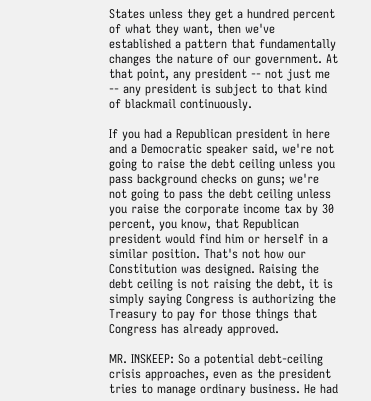States unless they get a hundred percent of what they want, then we've established a pattern that fundamentally changes the nature of our government. At that point, any president -- not just me -- any president is subject to that kind of blackmail continuously.

If you had a Republican president in here and a Democratic speaker said, we're not going to raise the debt ceiling unless you pass background checks on guns; we're not going to pass the debt ceiling unless you raise the corporate income tax by 30 percent, you know, that Republican president would find him or herself in a similar position. That's not how our Constitution was designed. Raising the debt ceiling is not raising the debt, it is simply saying Congress is authorizing the Treasury to pay for those things that Congress has already approved.

MR. INSKEEP: So a potential debt-ceiling crisis approaches, even as the president tries to manage ordinary business. He had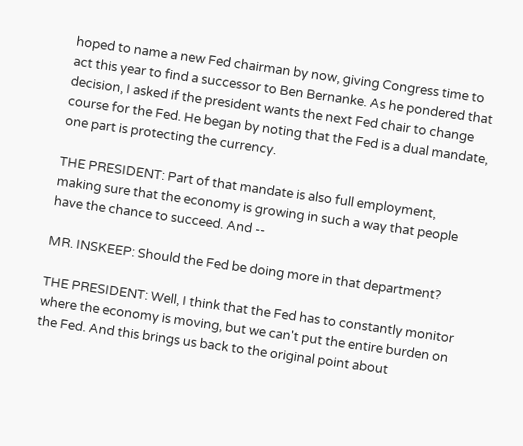hoped to name a new Fed chairman by now, giving Congress time to act this year to find a successor to Ben Bernanke. As he pondered that decision, I asked if the president wants the next Fed chair to change course for the Fed. He began by noting that the Fed is a dual mandate, one part is protecting the currency.

THE PRESIDENT: Part of that mandate is also full employment, making sure that the economy is growing in such a way that people have the chance to succeed. And --

MR. INSKEEP: Should the Fed be doing more in that department?

THE PRESIDENT: Well, I think that the Fed has to constantly monitor where the economy is moving, but we can't put the entire burden on the Fed. And this brings us back to the original point about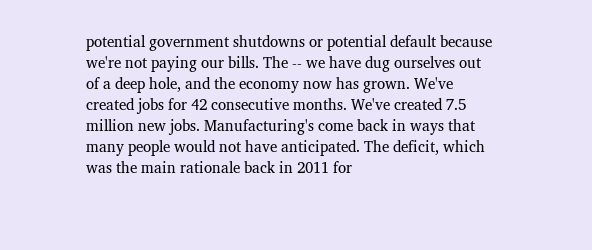potential government shutdowns or potential default because we're not paying our bills. The -- we have dug ourselves out of a deep hole, and the economy now has grown. We've created jobs for 42 consecutive months. We've created 7.5 million new jobs. Manufacturing's come back in ways that many people would not have anticipated. The deficit, which was the main rationale back in 2011 for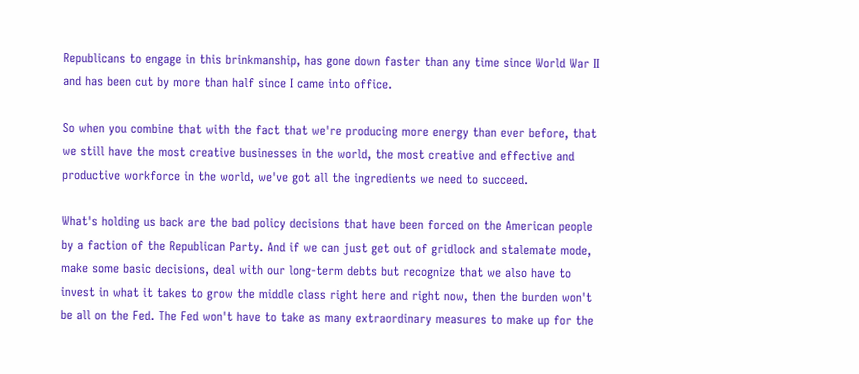Republicans to engage in this brinkmanship, has gone down faster than any time since World War II and has been cut by more than half since I came into office.

So when you combine that with the fact that we're producing more energy than ever before, that we still have the most creative businesses in the world, the most creative and effective and productive workforce in the world, we've got all the ingredients we need to succeed.

What's holding us back are the bad policy decisions that have been forced on the American people by a faction of the Republican Party. And if we can just get out of gridlock and stalemate mode, make some basic decisions, deal with our long-term debts but recognize that we also have to invest in what it takes to grow the middle class right here and right now, then the burden won't be all on the Fed. The Fed won't have to take as many extraordinary measures to make up for the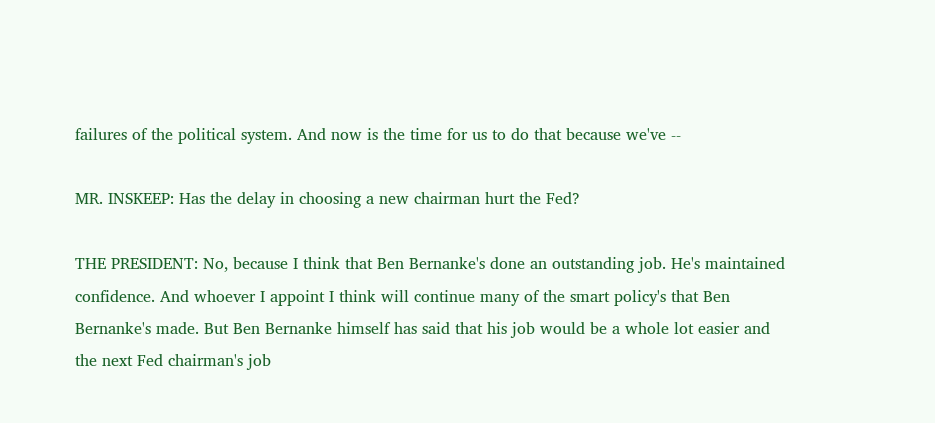failures of the political system. And now is the time for us to do that because we've --

MR. INSKEEP: Has the delay in choosing a new chairman hurt the Fed?

THE PRESIDENT: No, because I think that Ben Bernanke's done an outstanding job. He's maintained confidence. And whoever I appoint I think will continue many of the smart policy's that Ben Bernanke's made. But Ben Bernanke himself has said that his job would be a whole lot easier and the next Fed chairman's job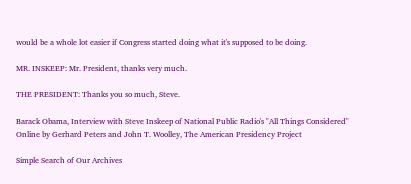would be a whole lot easier if Congress started doing what it's supposed to be doing.

MR. INSKEEP: Mr. President, thanks very much.

THE PRESIDENT: Thanks you so much, Steve.

Barack Obama, Interview with Steve Inskeep of National Public Radio's "All Things Considered" Online by Gerhard Peters and John T. Woolley, The American Presidency Project

Simple Search of Our Archives